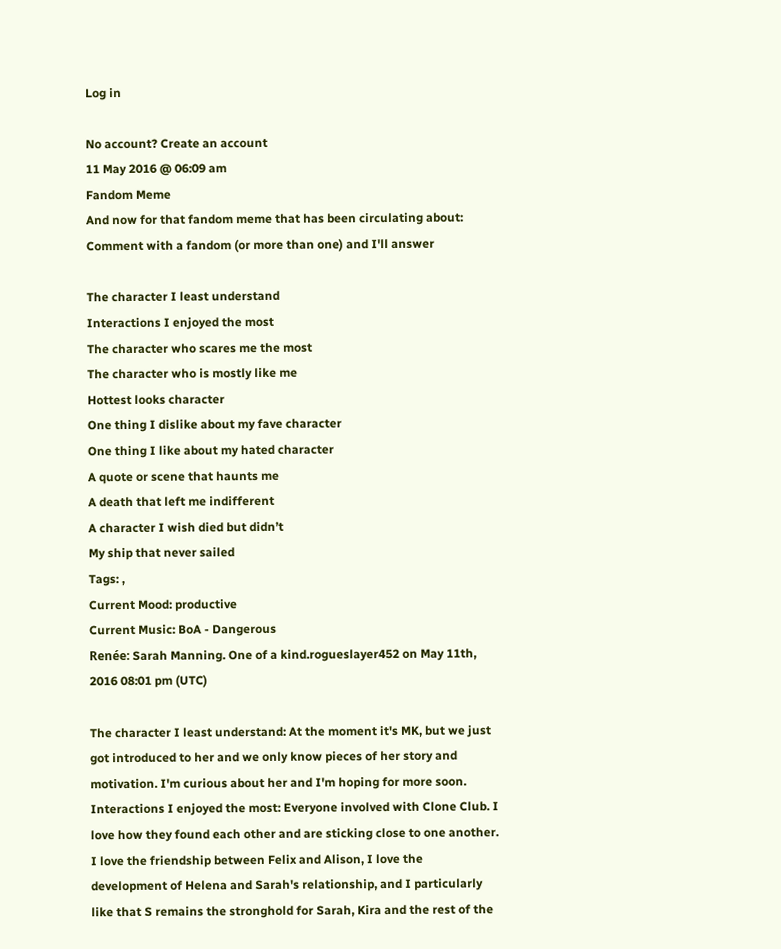Log in

No account? Create an account
11 May 2016 @ 06:09 am
Fandom Meme
And now for that fandom meme that has been circulating about:
Comment with a fandom (or more than one) and I'll answer

The character I least understand
Interactions I enjoyed the most
The character who scares me the most
The character who is mostly like me
Hottest looks character
One thing I dislike about my fave character
One thing I like about my hated character
A quote or scene that haunts me
A death that left me indifferent
A character I wish died but didn’t
My ship that never sailed
Tags: ,
Current Mood: productive
Current Music: BoA - Dangerous
Renée: Sarah Manning. One of a kind.rogueslayer452 on May 11th, 2016 08:01 pm (UTC)

The character I least understand: At the moment it's MK, but we just got introduced to her and we only know pieces of her story and motivation. I'm curious about her and I'm hoping for more soon.
Interactions I enjoyed the most: Everyone involved with Clone Club. I love how they found each other and are sticking close to one another. I love the friendship between Felix and Alison, I love the development of Helena and Sarah's relationship, and I particularly like that S remains the stronghold for Sarah, Kira and the rest of the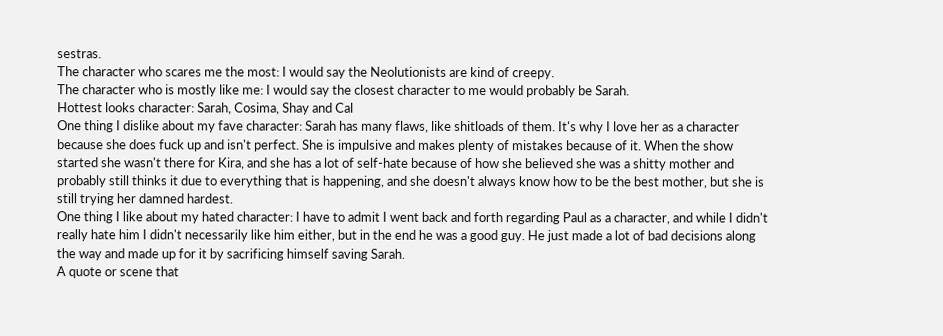sestras.
The character who scares me the most: I would say the Neolutionists are kind of creepy.
The character who is mostly like me: I would say the closest character to me would probably be Sarah.
Hottest looks character: Sarah, Cosima, Shay and Cal
One thing I dislike about my fave character: Sarah has many flaws, like shitloads of them. It's why I love her as a character because she does fuck up and isn't perfect. She is impulsive and makes plenty of mistakes because of it. When the show started she wasn't there for Kira, and she has a lot of self-hate because of how she believed she was a shitty mother and probably still thinks it due to everything that is happening, and she doesn't always know how to be the best mother, but she is still trying her damned hardest.
One thing I like about my hated character: I have to admit I went back and forth regarding Paul as a character, and while I didn't really hate him I didn't necessarily like him either, but in the end he was a good guy. He just made a lot of bad decisions along the way and made up for it by sacrificing himself saving Sarah.
A quote or scene that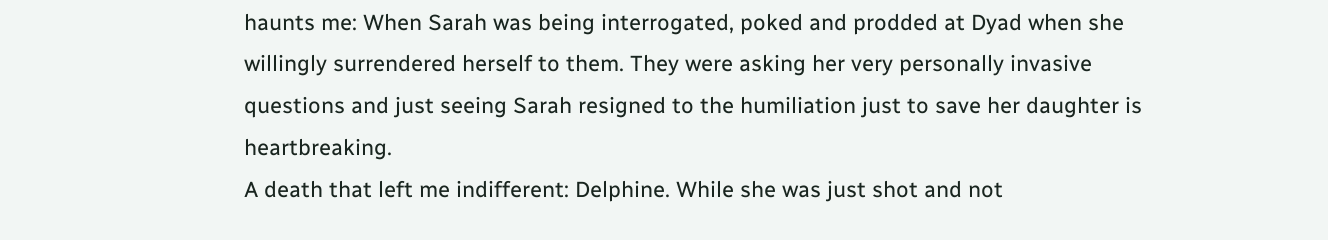haunts me: When Sarah was being interrogated, poked and prodded at Dyad when she willingly surrendered herself to them. They were asking her very personally invasive questions and just seeing Sarah resigned to the humiliation just to save her daughter is heartbreaking.
A death that left me indifferent: Delphine. While she was just shot and not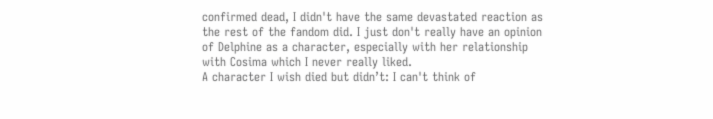confirmed dead, I didn't have the same devastated reaction as the rest of the fandom did. I just don't really have an opinion of Delphine as a character, especially with her relationship with Cosima which I never really liked.
A character I wish died but didn’t: I can't think of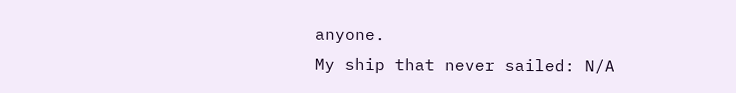anyone.
My ship that never sailed: N/A